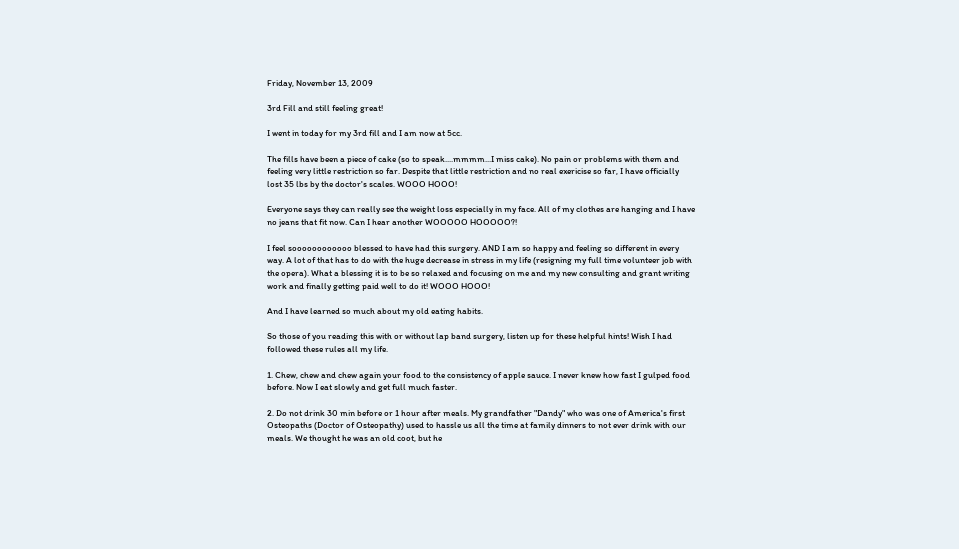Friday, November 13, 2009

3rd Fill and still feeling great!

I went in today for my 3rd fill and I am now at 5cc.

The fills have been a piece of cake (so to speak....mmmm...I miss cake). No pain or problems with them and feeling very little restriction so far. Despite that little restriction and no real exericise so far, I have officially lost 35 lbs by the doctor's scales. WOOO HOOO!

Everyone says they can really see the weight loss especially in my face. All of my clothes are hanging and I have no jeans that fit now. Can I hear another WOOOOO HOOOOO?!

I feel soooooooooooo blessed to have had this surgery. AND I am so happy and feeling so different in every way. A lot of that has to do with the huge decrease in stress in my life (resigning my full time volunteer job with the opera). What a blessing it is to be so relaxed and focusing on me and my new consulting and grant writing work and finally getting paid well to do it! WOOO HOOO!

And I have learned so much about my old eating habits.

So those of you reading this with or without lap band surgery, listen up for these helpful hints! Wish I had followed these rules all my life.

1. Chew, chew and chew again your food to the consistency of apple sauce. I never knew how fast I gulped food before. Now I eat slowly and get full much faster.

2. Do not drink 30 min before or 1 hour after meals. My grandfather "Dandy" who was one of America's first Osteopaths (Doctor of Osteopathy) used to hassle us all the time at family dinners to not ever drink with our meals. We thought he was an old coot, but he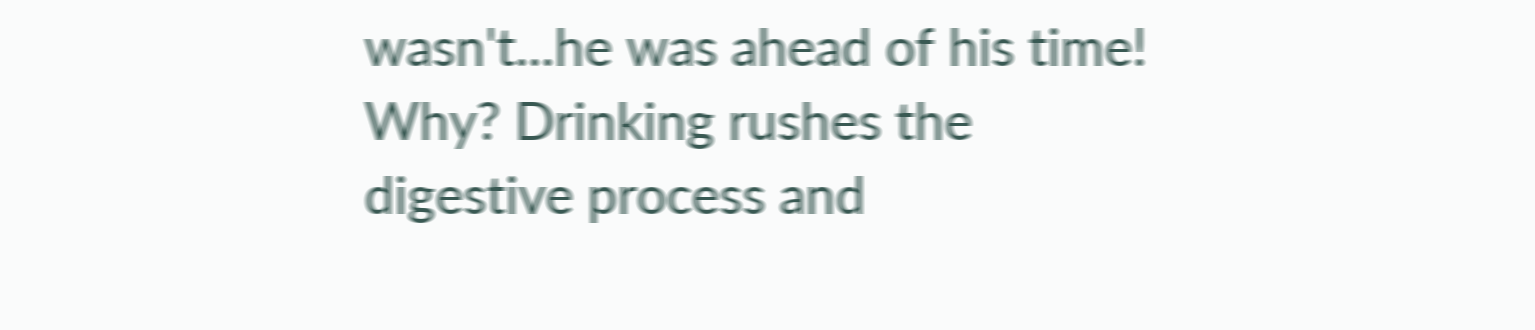wasn't...he was ahead of his time! Why? Drinking rushes the digestive process and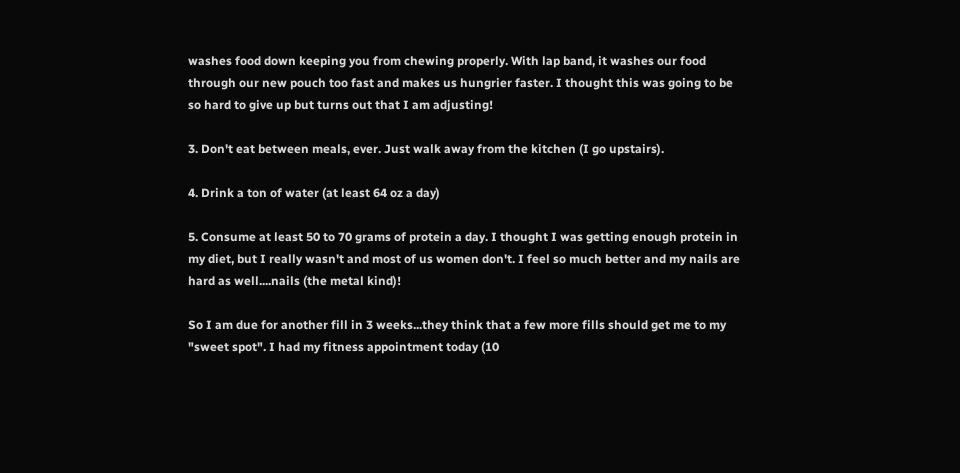washes food down keeping you from chewing properly. With lap band, it washes our food through our new pouch too fast and makes us hungrier faster. I thought this was going to be so hard to give up but turns out that I am adjusting!

3. Don't eat between meals, ever. Just walk away from the kitchen (I go upstairs).

4. Drink a ton of water (at least 64 oz a day)

5. Consume at least 50 to 70 grams of protein a day. I thought I was getting enough protein in my diet, but I really wasn't and most of us women don't. I feel so much better and my nails are hard as well....nails (the metal kind)!

So I am due for another fill in 3 weeks...they think that a few more fills should get me to my "sweet spot". I had my fitness appointment today (10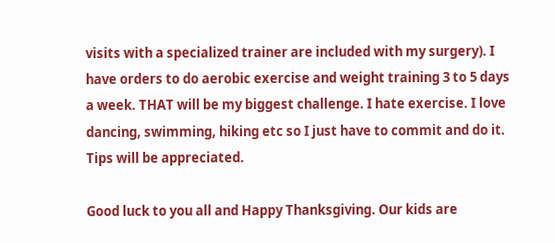visits with a specialized trainer are included with my surgery). I have orders to do aerobic exercise and weight training 3 to 5 days a week. THAT will be my biggest challenge. I hate exercise. I love dancing, swimming, hiking etc so I just have to commit and do it. Tips will be appreciated.

Good luck to you all and Happy Thanksgiving. Our kids are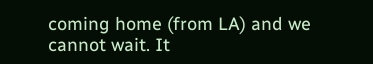coming home (from LA) and we cannot wait. It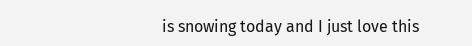is snowing today and I just love this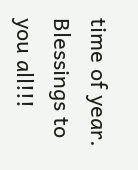time of year. Blessings to you all!!!